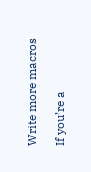Write more macros

If you’re a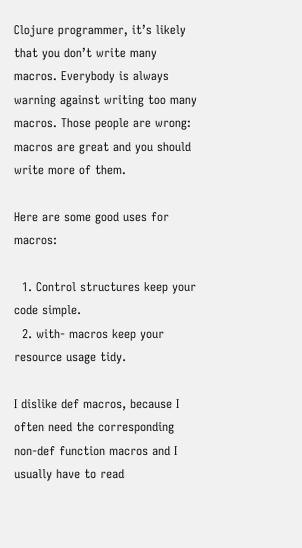Clojure programmer, it’s likely that you don’t write many macros. Everybody is always warning against writing too many macros. Those people are wrong: macros are great and you should write more of them.

Here are some good uses for macros:

  1. Control structures keep your code simple.
  2. with- macros keep your resource usage tidy.

I dislike def macros, because I often need the corresponding non-def function macros and I usually have to read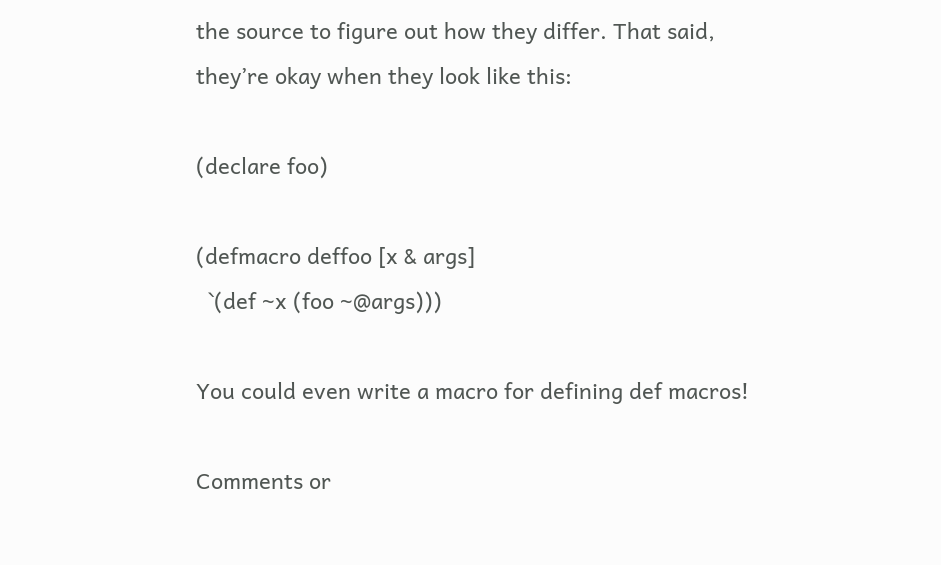the source to figure out how they differ. That said, they’re okay when they look like this:

(declare foo)

(defmacro deffoo [x & args]
  `(def ~x (foo ~@args)))

You could even write a macro for defining def macros!

Comments or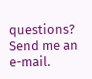questions? Send me an e-mail.